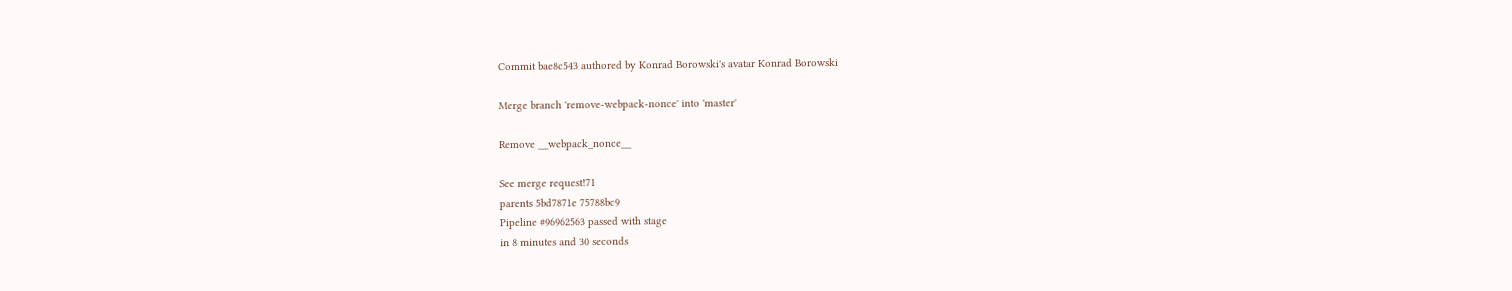Commit bae8c543 authored by Konrad Borowski's avatar Konrad Borowski

Merge branch 'remove-webpack-nonce' into 'master'

Remove __webpack_nonce__

See merge request!71
parents 5bd7871e 75788bc9
Pipeline #96962563 passed with stage
in 8 minutes and 30 seconds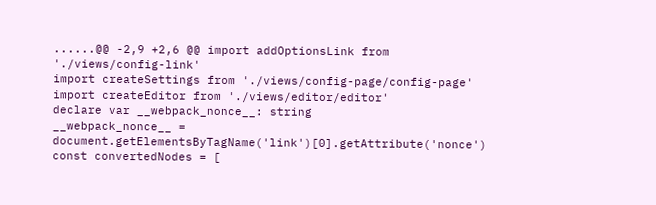......@@ -2,9 +2,6 @@ import addOptionsLink from './views/config-link'
import createSettings from './views/config-page/config-page'
import createEditor from './views/editor/editor'
declare var __webpack_nonce__: string
__webpack_nonce__ = document.getElementsByTagName('link')[0].getAttribute('nonce')
const convertedNodes = [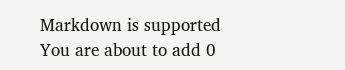Markdown is supported
You are about to add 0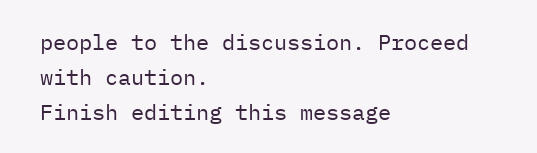people to the discussion. Proceed with caution.
Finish editing this message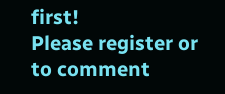first!
Please register or to comment